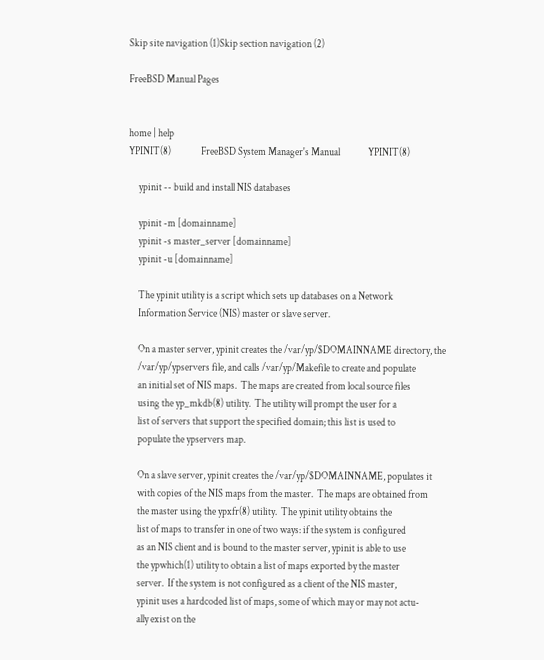Skip site navigation (1)Skip section navigation (2)

FreeBSD Manual Pages


home | help
YPINIT(8)               FreeBSD System Manager's Manual              YPINIT(8)

     ypinit -- build and install NIS databases

     ypinit -m [domainname]
     ypinit -s master_server [domainname]
     ypinit -u [domainname]

     The ypinit utility is a script which sets up databases on a Network
     Information Service (NIS) master or slave server.

     On a master server, ypinit creates the /var/yp/$DOMAINNAME directory, the
     /var/yp/ypservers file, and calls /var/yp/Makefile to create and populate
     an initial set of NIS maps.  The maps are created from local source files
     using the yp_mkdb(8) utility.  The utility will prompt the user for a
     list of servers that support the specified domain; this list is used to
     populate the ypservers map.

     On a slave server, ypinit creates the /var/yp/$DOMAINNAME, populates it
     with copies of the NIS maps from the master.  The maps are obtained from
     the master using the ypxfr(8) utility.  The ypinit utility obtains the
     list of maps to transfer in one of two ways: if the system is configured
     as an NIS client and is bound to the master server, ypinit is able to use
     the ypwhich(1) utility to obtain a list of maps exported by the master
     server.  If the system is not configured as a client of the NIS master,
     ypinit uses a hardcoded list of maps, some of which may or may not actu-
     ally exist on the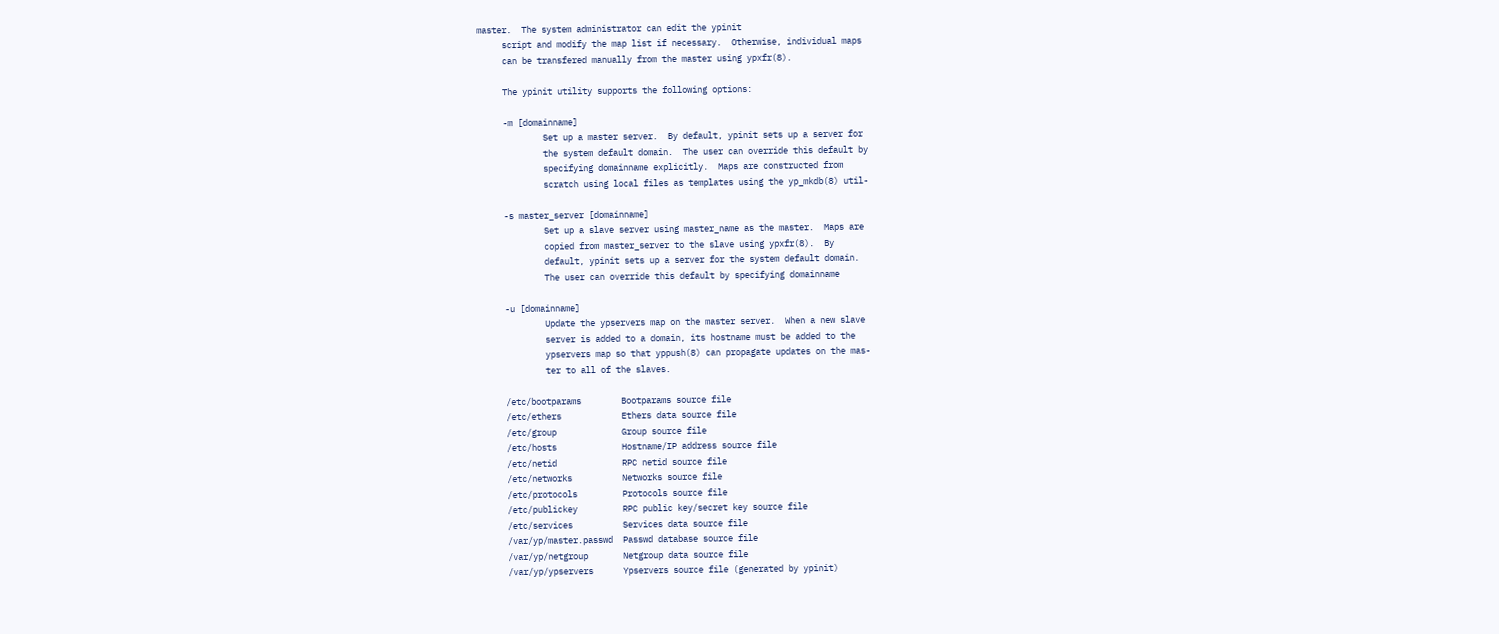master.  The system administrator can edit the ypinit
     script and modify the map list if necessary.  Otherwise, individual maps
     can be transfered manually from the master using ypxfr(8).

     The ypinit utility supports the following options:

     -m [domainname]
             Set up a master server.  By default, ypinit sets up a server for
             the system default domain.  The user can override this default by
             specifying domainname explicitly.  Maps are constructed from
             scratch using local files as templates using the yp_mkdb(8) util-

     -s master_server [domainname]
             Set up a slave server using master_name as the master.  Maps are
             copied from master_server to the slave using ypxfr(8).  By
             default, ypinit sets up a server for the system default domain.
             The user can override this default by specifying domainname

     -u [domainname]
             Update the ypservers map on the master server.  When a new slave
             server is added to a domain, its hostname must be added to the
             ypservers map so that yppush(8) can propagate updates on the mas-
             ter to all of the slaves.

     /etc/bootparams        Bootparams source file
     /etc/ethers            Ethers data source file
     /etc/group             Group source file
     /etc/hosts             Hostname/IP address source file
     /etc/netid             RPC netid source file
     /etc/networks          Networks source file
     /etc/protocols         Protocols source file
     /etc/publickey         RPC public key/secret key source file
     /etc/services          Services data source file
     /var/yp/master.passwd  Passwd database source file
     /var/yp/netgroup       Netgroup data source file
     /var/yp/ypservers      Ypservers source file (generated by ypinit)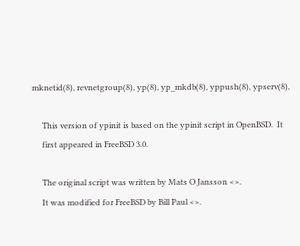mknetid(8), revnetgroup(8), yp(8), yp_mkdb(8), yppush(8), ypserv(8),

     This version of ypinit is based on the ypinit script in OpenBSD.  It
     first appeared in FreeBSD 3.0.

     The original script was written by Mats O Jansson <>.
     It was modified for FreeBSD by Bill Paul <>.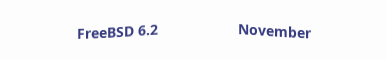FreeBSD 6.2                    November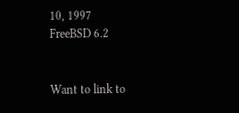10, 1997                   FreeBSD 6.2


Want to link to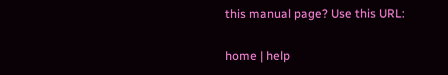this manual page? Use this URL:

home | help